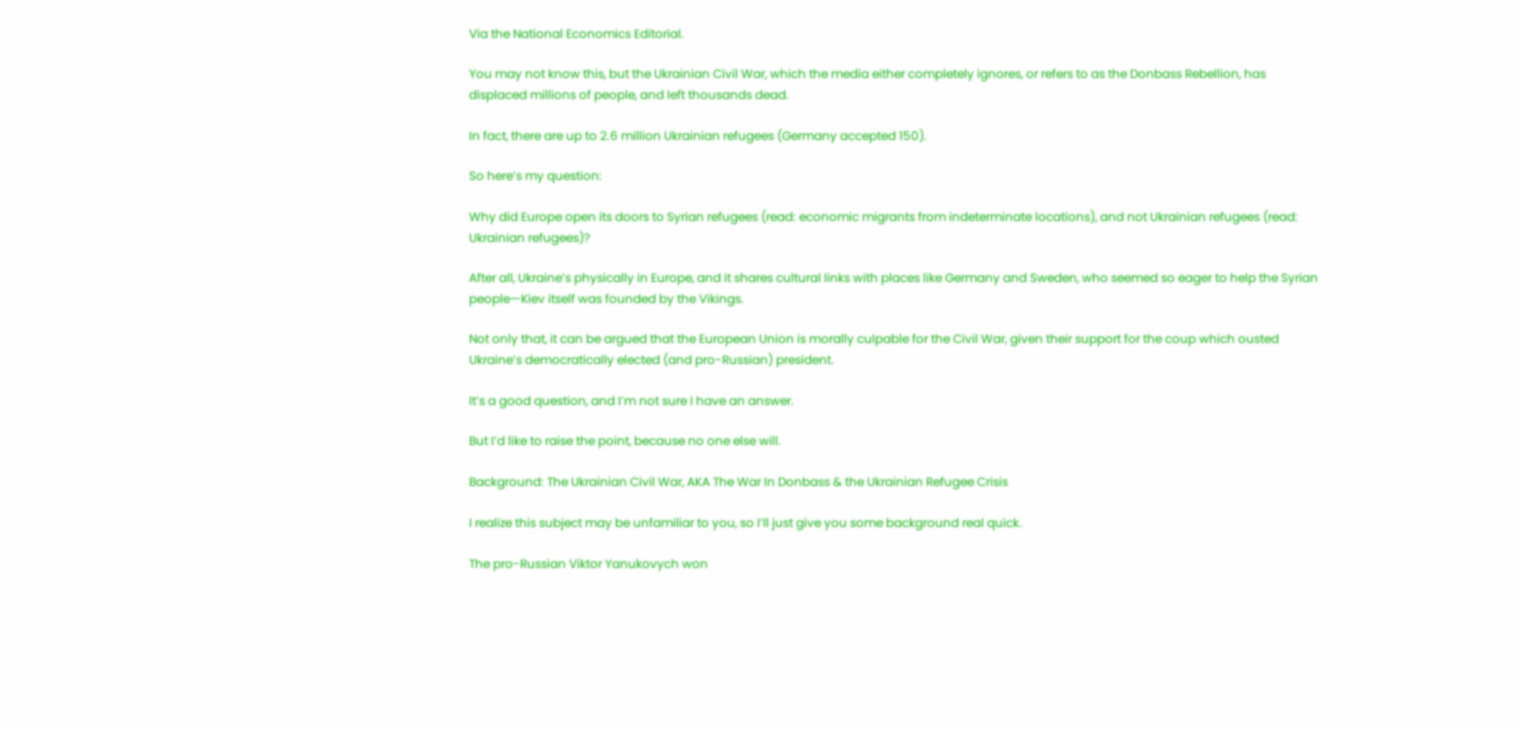Via the National Economics Editorial.

You may not know this, but the Ukrainian Civil War, which the media either completely ignores, or refers to as the Donbass Rebellion, has displaced millions of people, and left thousands dead.

In fact, there are up to 2.6 million Ukrainian refugees (Germany accepted 150).

So here’s my question:

Why did Europe open its doors to Syrian refugees (read: economic migrants from indeterminate locations), and not Ukrainian refugees (read: Ukrainian refugees)?

After all, Ukraine’s physically in Europe, and it shares cultural links with places like Germany and Sweden, who seemed so eager to help the Syrian people—Kiev itself was founded by the Vikings.

Not only that, it can be argued that the European Union is morally culpable for the Civil War, given their support for the coup which ousted Ukraine’s democratically elected (and pro-Russian) president.

It’s a good question, and I’m not sure I have an answer.

But I’d like to raise the point, because no one else will.

Background: The Ukrainian Civil War, AKA The War In Donbass & the Ukrainian Refugee Crisis

I realize this subject may be unfamiliar to you, so I’ll just give you some background real quick.

The pro-Russian Viktor Yanukovych won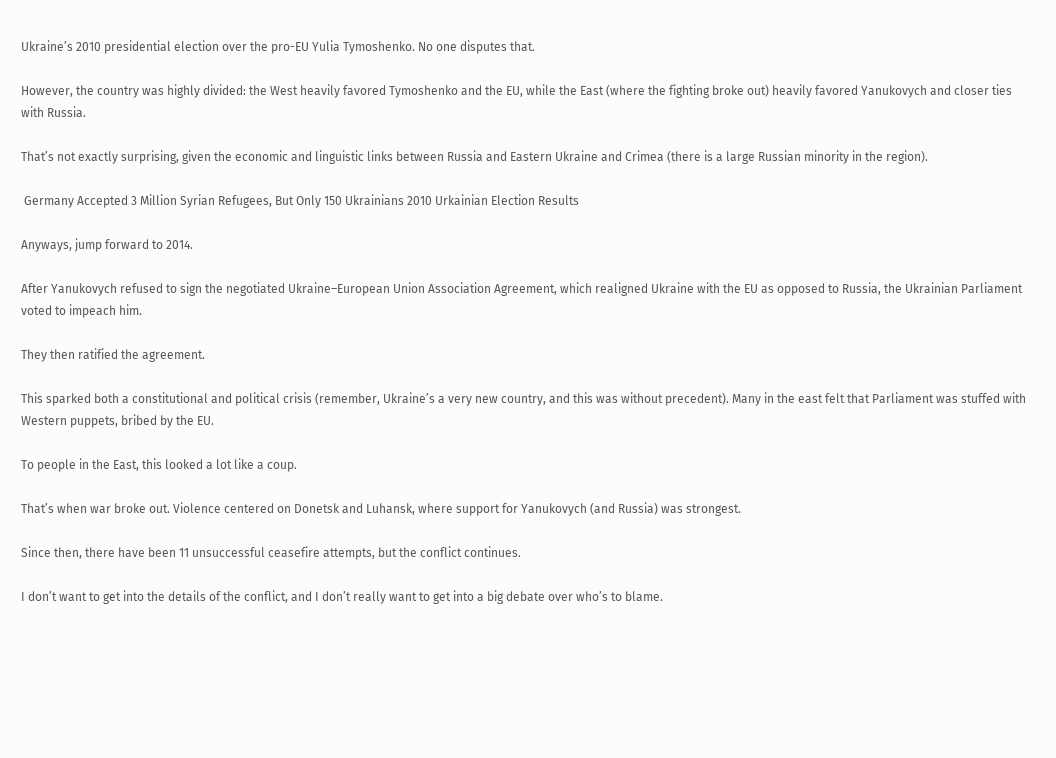Ukraine’s 2010 presidential election over the pro-EU Yulia Tymoshenko. No one disputes that.

However, the country was highly divided: the West heavily favored Tymoshenko and the EU, while the East (where the fighting broke out) heavily favored Yanukovych and closer ties with Russia.

That’s not exactly surprising, given the economic and linguistic links between Russia and Eastern Ukraine and Crimea (there is a large Russian minority in the region).

 Germany Accepted 3 Million Syrian Refugees, But Only 150 Ukrainians 2010 Urkainian Election Results

Anyways, jump forward to 2014.

After Yanukovych refused to sign the negotiated Ukraine–European Union Association Agreement, which realigned Ukraine with the EU as opposed to Russia, the Ukrainian Parliament voted to impeach him.

They then ratified the agreement.

This sparked both a constitutional and political crisis (remember, Ukraine’s a very new country, and this was without precedent). Many in the east felt that Parliament was stuffed with Western puppets, bribed by the EU.

To people in the East, this looked a lot like a coup.

That’s when war broke out. Violence centered on Donetsk and Luhansk, where support for Yanukovych (and Russia) was strongest.

Since then, there have been 11 unsuccessful ceasefire attempts, but the conflict continues.

I don’t want to get into the details of the conflict, and I don’t really want to get into a big debate over who’s to blame.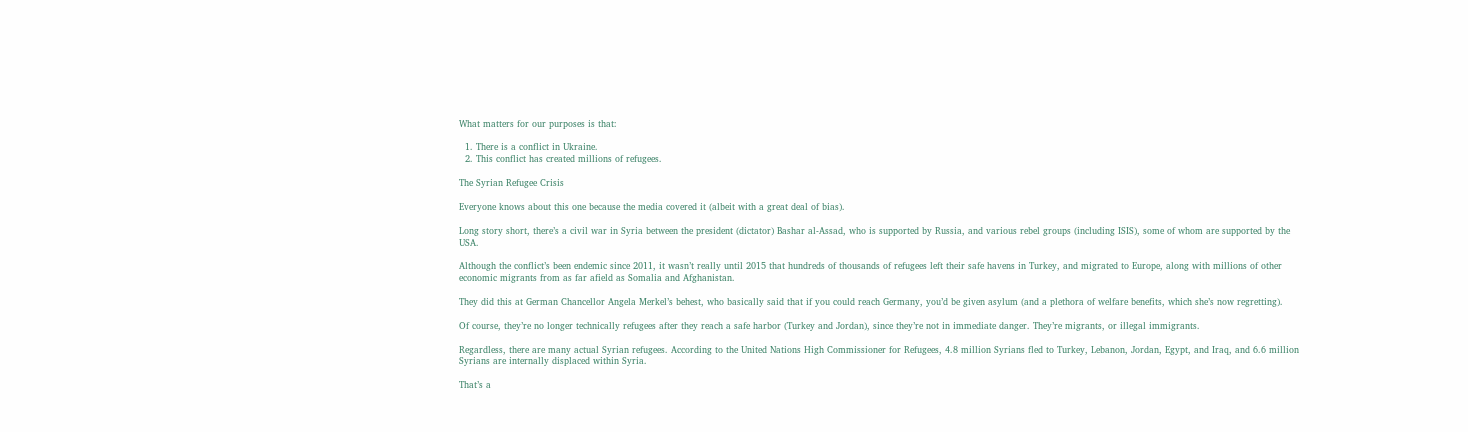What matters for our purposes is that:

  1. There is a conflict in Ukraine.
  2. This conflict has created millions of refugees.

The Syrian Refugee Crisis

Everyone knows about this one because the media covered it (albeit with a great deal of bias).

Long story short, there’s a civil war in Syria between the president (dictator) Bashar al-Assad, who is supported by Russia, and various rebel groups (including ISIS), some of whom are supported by the USA.

Although the conflict’s been endemic since 2011, it wasn’t really until 2015 that hundreds of thousands of refugees left their safe havens in Turkey, and migrated to Europe, along with millions of other economic migrants from as far afield as Somalia and Afghanistan.

They did this at German Chancellor Angela Merkel’s behest, who basically said that if you could reach Germany, you’d be given asylum (and a plethora of welfare benefits, which she’s now regretting).

Of course, they’re no longer technically refugees after they reach a safe harbor (Turkey and Jordan), since they’re not in immediate danger. They’re migrants, or illegal immigrants.

Regardless, there are many actual Syrian refugees. According to the United Nations High Commissioner for Refugees, 4.8 million Syrians fled to Turkey, Lebanon, Jordan, Egypt, and Iraq, and 6.6 million Syrians are internally displaced within Syria.

That’s a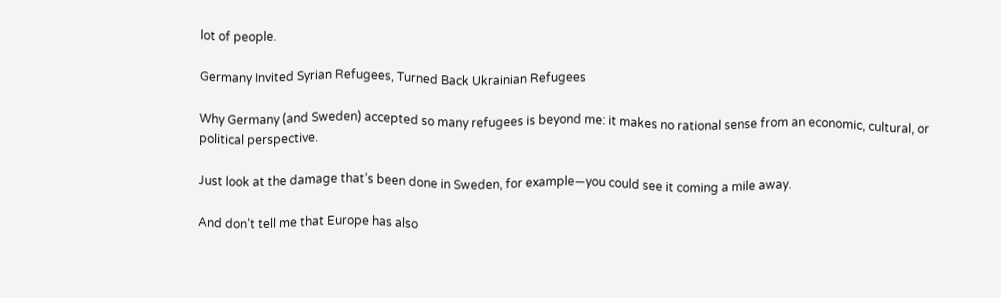lot of people.

Germany Invited Syrian Refugees, Turned Back Ukrainian Refugees

Why Germany (and Sweden) accepted so many refugees is beyond me: it makes no rational sense from an economic, cultural, or political perspective.

Just look at the damage that’s been done in Sweden, for example—you could see it coming a mile away.

And don’t tell me that Europe has also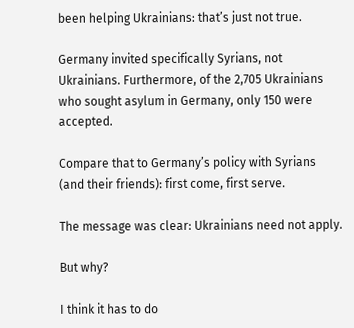been helping Ukrainians: that’s just not true.

Germany invited specifically Syrians, not Ukrainians. Furthermore, of the 2,705 Ukrainians who sought asylum in Germany, only 150 were accepted.

Compare that to Germany’s policy with Syrians (and their friends): first come, first serve.

The message was clear: Ukrainians need not apply.

But why?

I think it has to do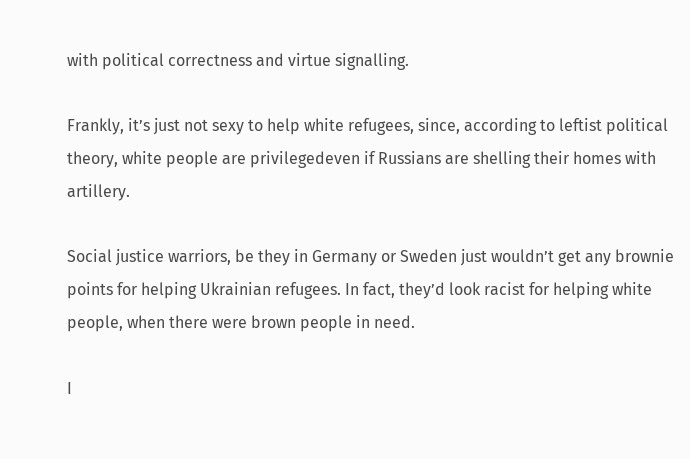with political correctness and virtue signalling.

Frankly, it’s just not sexy to help white refugees, since, according to leftist political theory, white people are privilegedeven if Russians are shelling their homes with artillery.

Social justice warriors, be they in Germany or Sweden just wouldn’t get any brownie points for helping Ukrainian refugees. In fact, they’d look racist for helping white people, when there were brown people in need.

I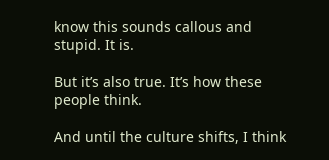know this sounds callous and stupid. It is.

But it’s also true. It’s how these people think.

And until the culture shifts, I think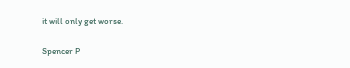it will only get worse.

Spencer P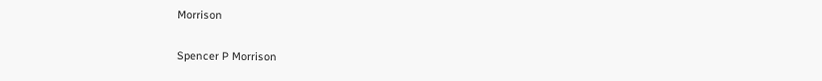Morrison

Spencer P Morrison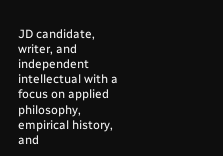JD candidate, writer, and independent intellectual with a focus on applied philosophy, empirical history, and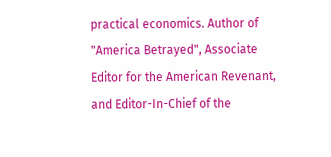practical economics. Author of "America Betrayed", Associate Editor for the American Revenant, and Editor-In-Chief of the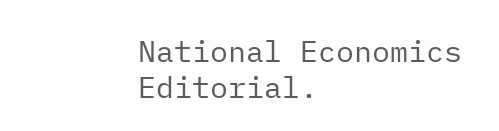National Economics Editorial.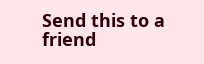Send this to a friend